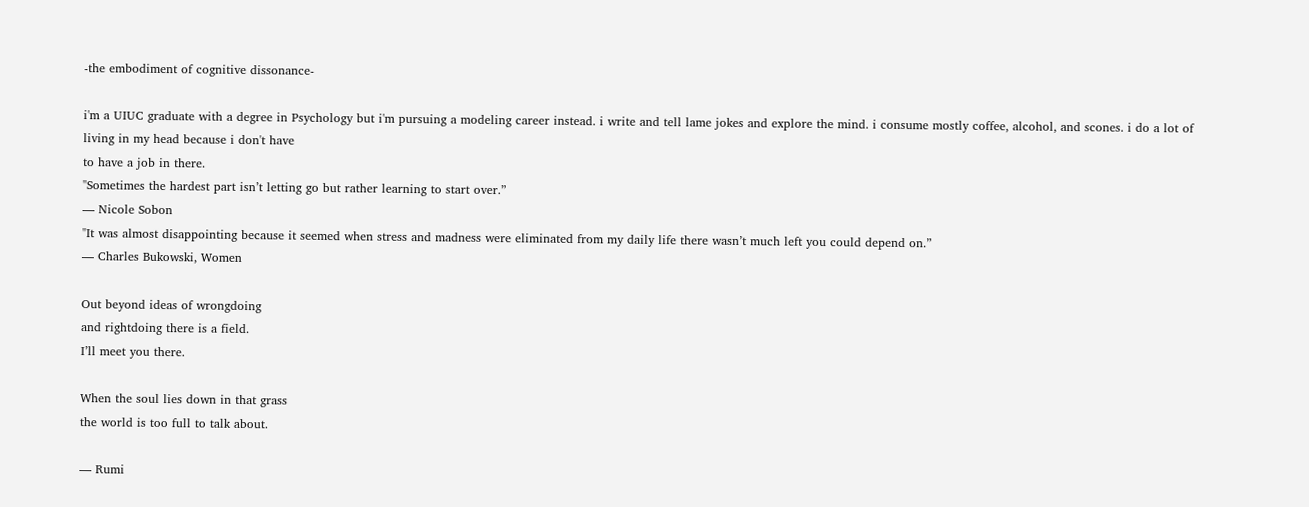-the embodiment of cognitive dissonance-

i'm a UIUC graduate with a degree in Psychology but i'm pursuing a modeling career instead. i write and tell lame jokes and explore the mind. i consume mostly coffee, alcohol, and scones. i do a lot of living in my head because i don't have
to have a job in there.
"Sometimes the hardest part isn’t letting go but rather learning to start over.”
— Nicole Sobon
"It was almost disappointing because it seemed when stress and madness were eliminated from my daily life there wasn’t much left you could depend on.”
— Charles Bukowski, Women

Out beyond ideas of wrongdoing
and rightdoing there is a field.
I’ll meet you there.

When the soul lies down in that grass
the world is too full to talk about.

— Rumi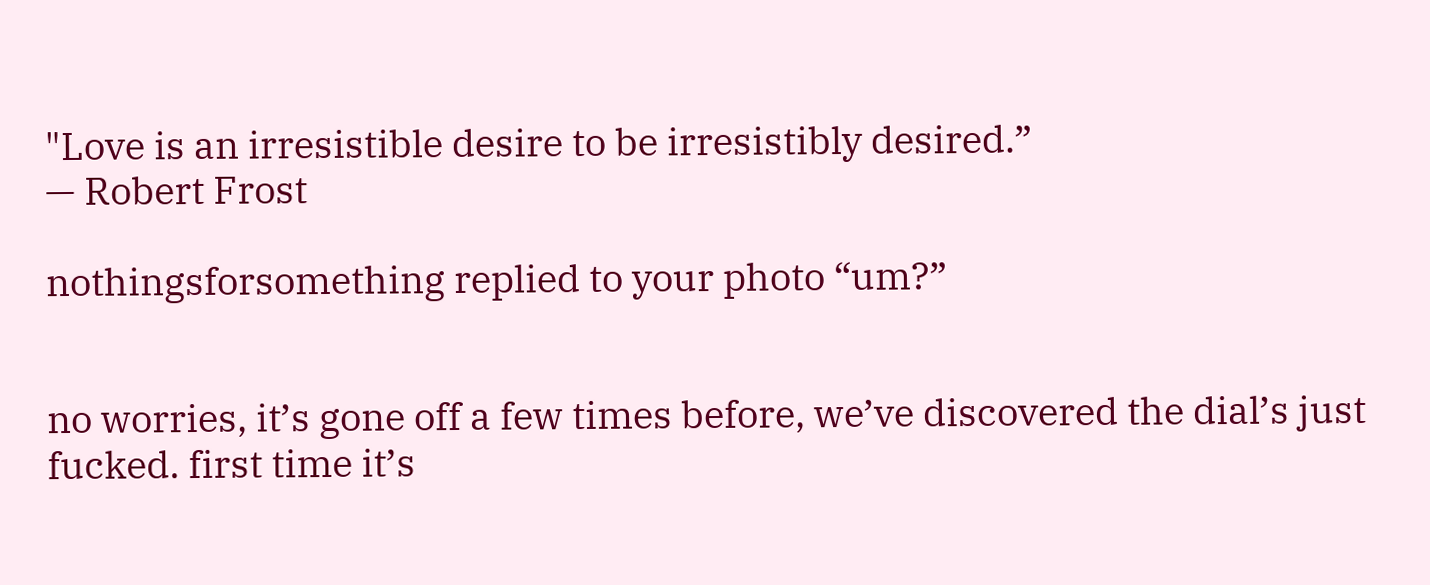"Love is an irresistible desire to be irresistibly desired.”
— Robert Frost

nothingsforsomething replied to your photo “um?”


no worries, it’s gone off a few times before, we’ve discovered the dial’s just fucked. first time it’s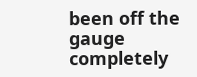been off the gauge completely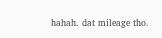hahah. dat mileage tho.